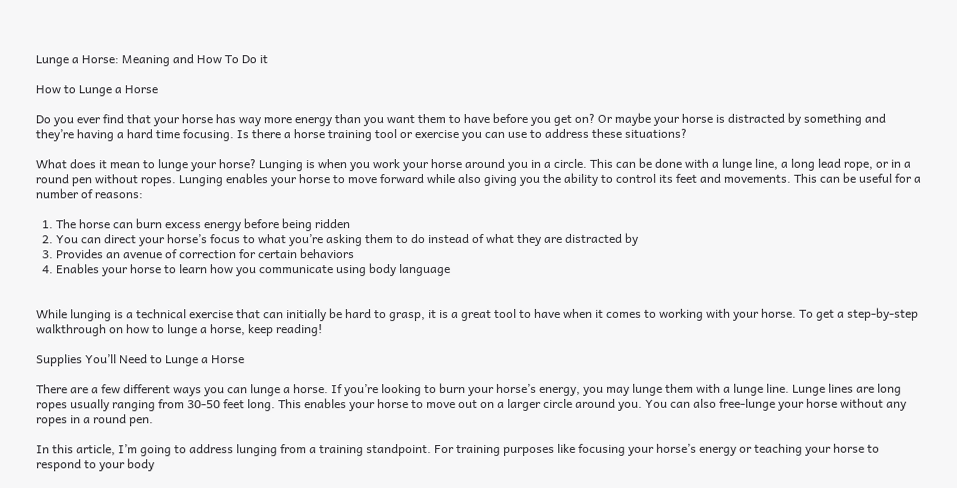Lunge a Horse: Meaning and How To Do it

How to Lunge a Horse

Do you ever find that your horse has way more energy than you want them to have before you get on? Or maybe your horse is distracted by something and they’re having a hard time focusing. Is there a horse training tool or exercise you can use to address these situations?

What does it mean to lunge your horse? Lunging is when you work your horse around you in a circle. This can be done with a lunge line, a long lead rope, or in a round pen without ropes. Lunging enables your horse to move forward while also giving you the ability to control its feet and movements. This can be useful for a number of reasons:

  1. The horse can burn excess energy before being ridden
  2. You can direct your horse’s focus to what you’re asking them to do instead of what they are distracted by
  3. Provides an avenue of correction for certain behaviors
  4. Enables your horse to learn how you communicate using body language


While lunging is a technical exercise that can initially be hard to grasp, it is a great tool to have when it comes to working with your horse. To get a step-by-step walkthrough on how to lunge a horse, keep reading!

Supplies You’ll Need to Lunge a Horse

There are a few different ways you can lunge a horse. If you’re looking to burn your horse’s energy, you may lunge them with a lunge line. Lunge lines are long ropes usually ranging from 30-50 feet long. This enables your horse to move out on a larger circle around you. You can also free-lunge your horse without any ropes in a round pen.

In this article, I’m going to address lunging from a training standpoint. For training purposes like focusing your horse’s energy or teaching your horse to respond to your body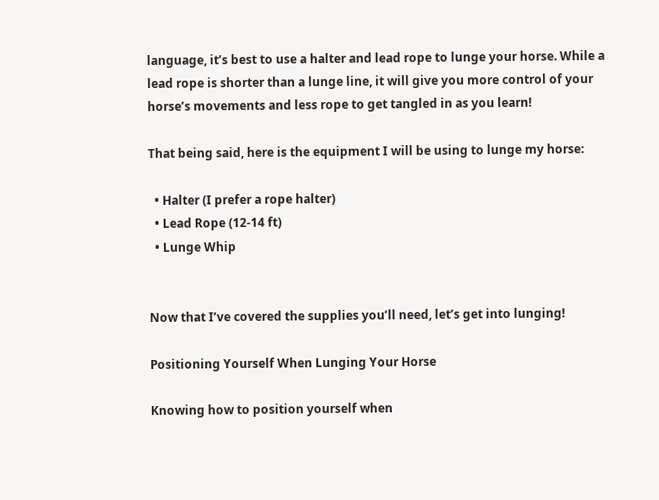language, it’s best to use a halter and lead rope to lunge your horse. While a lead rope is shorter than a lunge line, it will give you more control of your horse’s movements and less rope to get tangled in as you learn!

That being said, here is the equipment I will be using to lunge my horse:

  • Halter (I prefer a rope halter)
  • Lead Rope (12-14 ft)
  • Lunge Whip


Now that I’ve covered the supplies you’ll need, let’s get into lunging!

Positioning Yourself When Lunging Your Horse

Knowing how to position yourself when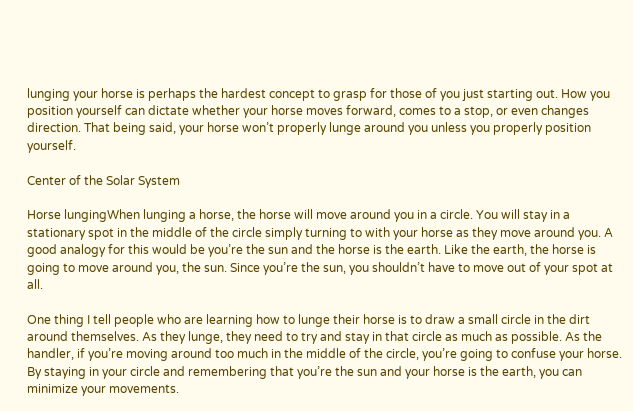lunging your horse is perhaps the hardest concept to grasp for those of you just starting out. How you position yourself can dictate whether your horse moves forward, comes to a stop, or even changes direction. That being said, your horse won’t properly lunge around you unless you properly position yourself.

Center of the Solar System

Horse lungingWhen lunging a horse, the horse will move around you in a circle. You will stay in a stationary spot in the middle of the circle simply turning to with your horse as they move around you. A good analogy for this would be you’re the sun and the horse is the earth. Like the earth, the horse is going to move around you, the sun. Since you’re the sun, you shouldn’t have to move out of your spot at all.

One thing I tell people who are learning how to lunge their horse is to draw a small circle in the dirt around themselves. As they lunge, they need to try and stay in that circle as much as possible. As the handler, if you’re moving around too much in the middle of the circle, you’re going to confuse your horse. By staying in your circle and remembering that you’re the sun and your horse is the earth, you can minimize your movements.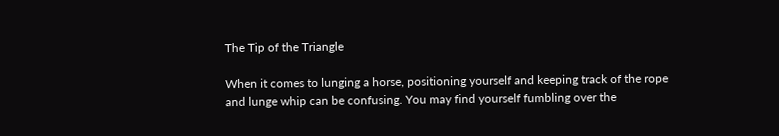The Tip of the Triangle

When it comes to lunging a horse, positioning yourself and keeping track of the rope and lunge whip can be confusing. You may find yourself fumbling over the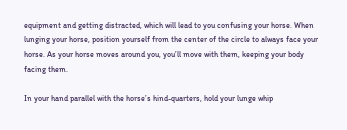equipment and getting distracted, which will lead to you confusing your horse. When lunging your horse, position yourself from the center of the circle to always face your horse. As your horse moves around you, you’ll move with them, keeping your body facing them.

In your hand parallel with the horse’s hind-quarters, hold your lunge whip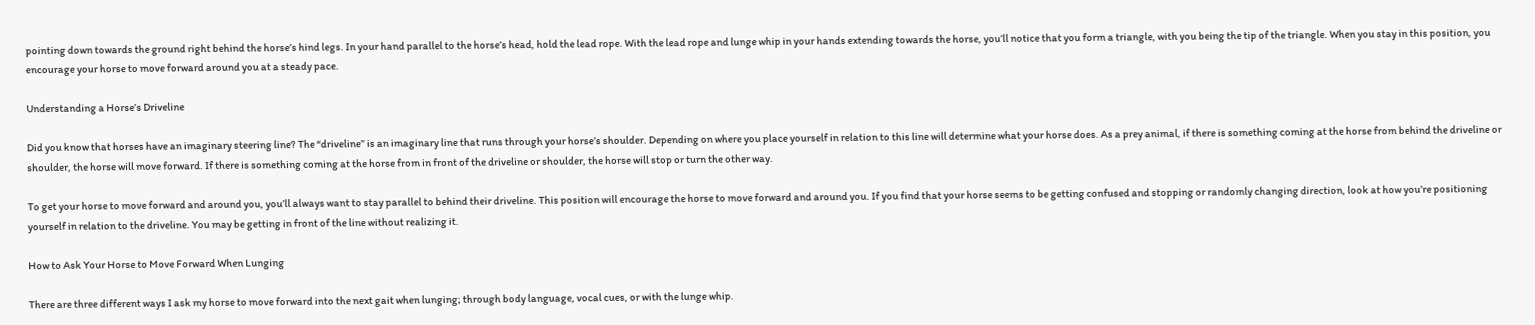pointing down towards the ground right behind the horse’s hind legs. In your hand parallel to the horse’s head, hold the lead rope. With the lead rope and lunge whip in your hands extending towards the horse, you’ll notice that you form a triangle, with you being the tip of the triangle. When you stay in this position, you encourage your horse to move forward around you at a steady pace.

Understanding a Horse’s Driveline

Did you know that horses have an imaginary steering line? The “driveline” is an imaginary line that runs through your horse’s shoulder. Depending on where you place yourself in relation to this line will determine what your horse does. As a prey animal, if there is something coming at the horse from behind the driveline or shoulder, the horse will move forward. If there is something coming at the horse from in front of the driveline or shoulder, the horse will stop or turn the other way.

To get your horse to move forward and around you, you’ll always want to stay parallel to behind their driveline. This position will encourage the horse to move forward and around you. If you find that your horse seems to be getting confused and stopping or randomly changing direction, look at how you’re positioning yourself in relation to the driveline. You may be getting in front of the line without realizing it.

How to Ask Your Horse to Move Forward When Lunging

There are three different ways I ask my horse to move forward into the next gait when lunging; through body language, vocal cues, or with the lunge whip.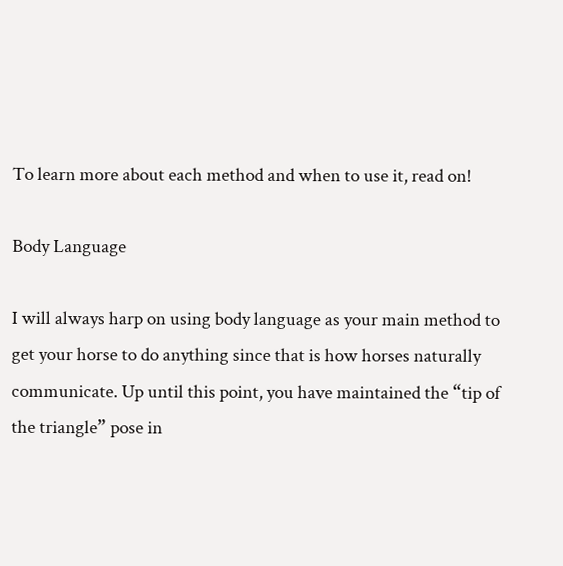To learn more about each method and when to use it, read on!

Body Language

I will always harp on using body language as your main method to get your horse to do anything since that is how horses naturally communicate. Up until this point, you have maintained the “tip of the triangle” pose in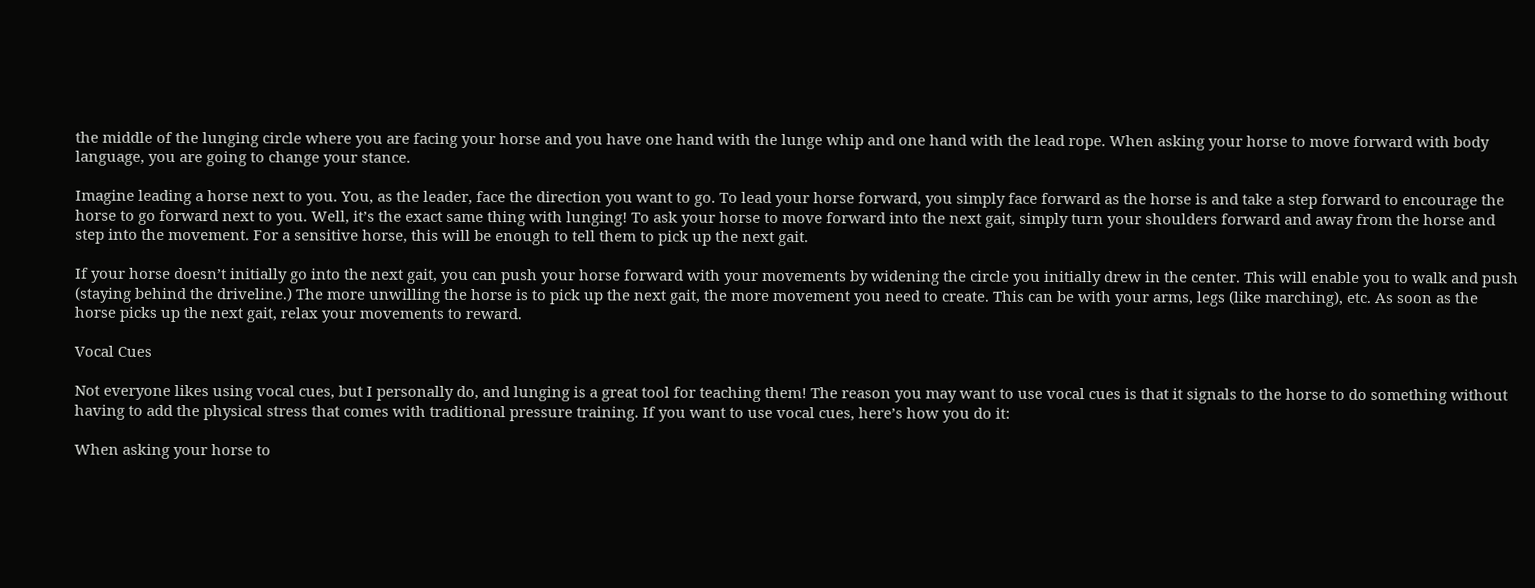the middle of the lunging circle where you are facing your horse and you have one hand with the lunge whip and one hand with the lead rope. When asking your horse to move forward with body language, you are going to change your stance.

Imagine leading a horse next to you. You, as the leader, face the direction you want to go. To lead your horse forward, you simply face forward as the horse is and take a step forward to encourage the horse to go forward next to you. Well, it’s the exact same thing with lunging! To ask your horse to move forward into the next gait, simply turn your shoulders forward and away from the horse and step into the movement. For a sensitive horse, this will be enough to tell them to pick up the next gait.

If your horse doesn’t initially go into the next gait, you can push your horse forward with your movements by widening the circle you initially drew in the center. This will enable you to walk and push (staying behind the driveline.) The more unwilling the horse is to pick up the next gait, the more movement you need to create. This can be with your arms, legs (like marching), etc. As soon as the horse picks up the next gait, relax your movements to reward.

Vocal Cues

Not everyone likes using vocal cues, but I personally do, and lunging is a great tool for teaching them! The reason you may want to use vocal cues is that it signals to the horse to do something without having to add the physical stress that comes with traditional pressure training. If you want to use vocal cues, here’s how you do it:

When asking your horse to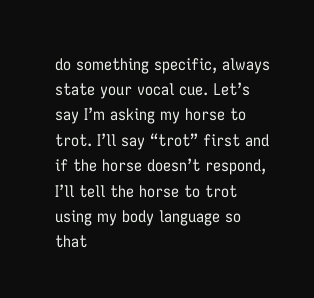do something specific, always state your vocal cue. Let’s say I’m asking my horse to trot. I’ll say “trot” first and if the horse doesn’t respond, I’ll tell the horse to trot using my body language so that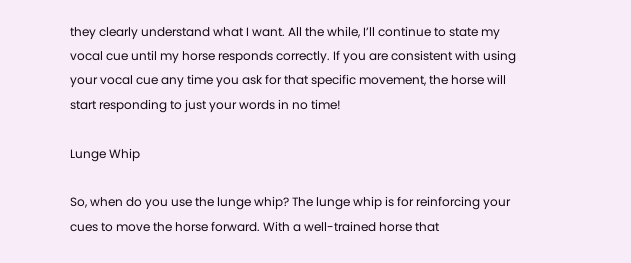they clearly understand what I want. All the while, I’ll continue to state my vocal cue until my horse responds correctly. If you are consistent with using your vocal cue any time you ask for that specific movement, the horse will start responding to just your words in no time!

Lunge Whip

So, when do you use the lunge whip? The lunge whip is for reinforcing your cues to move the horse forward. With a well-trained horse that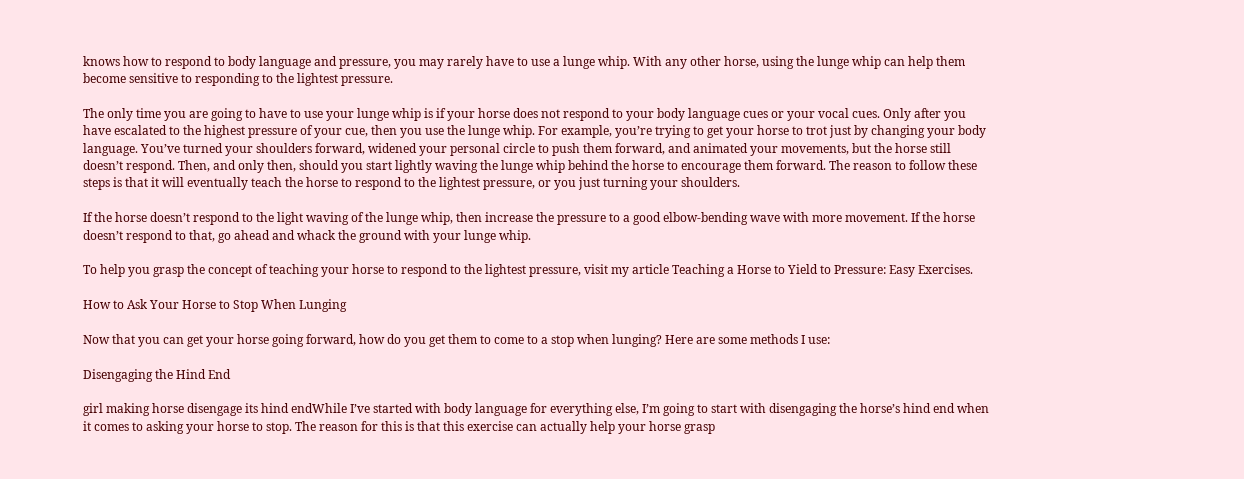knows how to respond to body language and pressure, you may rarely have to use a lunge whip. With any other horse, using the lunge whip can help them become sensitive to responding to the lightest pressure.

The only time you are going to have to use your lunge whip is if your horse does not respond to your body language cues or your vocal cues. Only after you have escalated to the highest pressure of your cue, then you use the lunge whip. For example, you’re trying to get your horse to trot just by changing your body language. You’ve turned your shoulders forward, widened your personal circle to push them forward, and animated your movements, but the horse still doesn’t respond. Then, and only then, should you start lightly waving the lunge whip behind the horse to encourage them forward. The reason to follow these steps is that it will eventually teach the horse to respond to the lightest pressure, or you just turning your shoulders.

If the horse doesn’t respond to the light waving of the lunge whip, then increase the pressure to a good elbow-bending wave with more movement. If the horse doesn’t respond to that, go ahead and whack the ground with your lunge whip.

To help you grasp the concept of teaching your horse to respond to the lightest pressure, visit my article Teaching a Horse to Yield to Pressure: Easy Exercises.

How to Ask Your Horse to Stop When Lunging

Now that you can get your horse going forward, how do you get them to come to a stop when lunging? Here are some methods I use:

Disengaging the Hind End

girl making horse disengage its hind endWhile I’ve started with body language for everything else, I’m going to start with disengaging the horse’s hind end when it comes to asking your horse to stop. The reason for this is that this exercise can actually help your horse grasp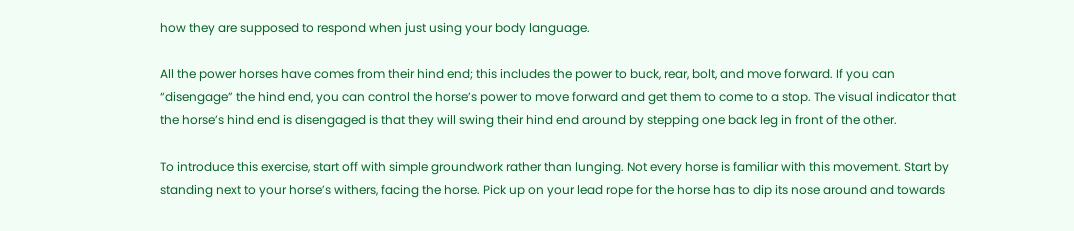how they are supposed to respond when just using your body language.

All the power horses have comes from their hind end; this includes the power to buck, rear, bolt, and move forward. If you can “disengage” the hind end, you can control the horse’s power to move forward and get them to come to a stop. The visual indicator that the horse’s hind end is disengaged is that they will swing their hind end around by stepping one back leg in front of the other.

To introduce this exercise, start off with simple groundwork rather than lunging. Not every horse is familiar with this movement. Start by standing next to your horse’s withers, facing the horse. Pick up on your lead rope for the horse has to dip its nose around and towards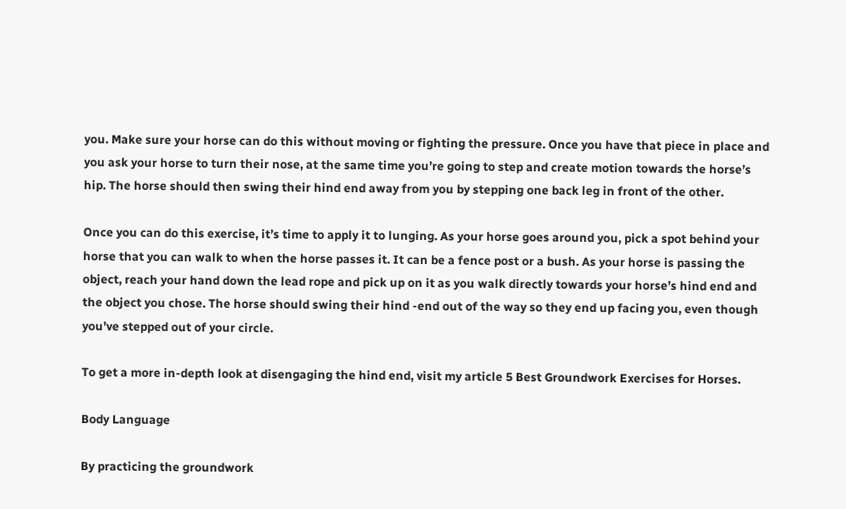you. Make sure your horse can do this without moving or fighting the pressure. Once you have that piece in place and you ask your horse to turn their nose, at the same time you’re going to step and create motion towards the horse’s hip. The horse should then swing their hind end away from you by stepping one back leg in front of the other.

Once you can do this exercise, it’s time to apply it to lunging. As your horse goes around you, pick a spot behind your horse that you can walk to when the horse passes it. It can be a fence post or a bush. As your horse is passing the object, reach your hand down the lead rope and pick up on it as you walk directly towards your horse’s hind end and the object you chose. The horse should swing their hind -end out of the way so they end up facing you, even though you’ve stepped out of your circle.

To get a more in-depth look at disengaging the hind end, visit my article 5 Best Groundwork Exercises for Horses.

Body Language

By practicing the groundwork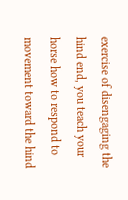exercise of disengaging the hind end, you teach your horse how to respond to movement toward the hind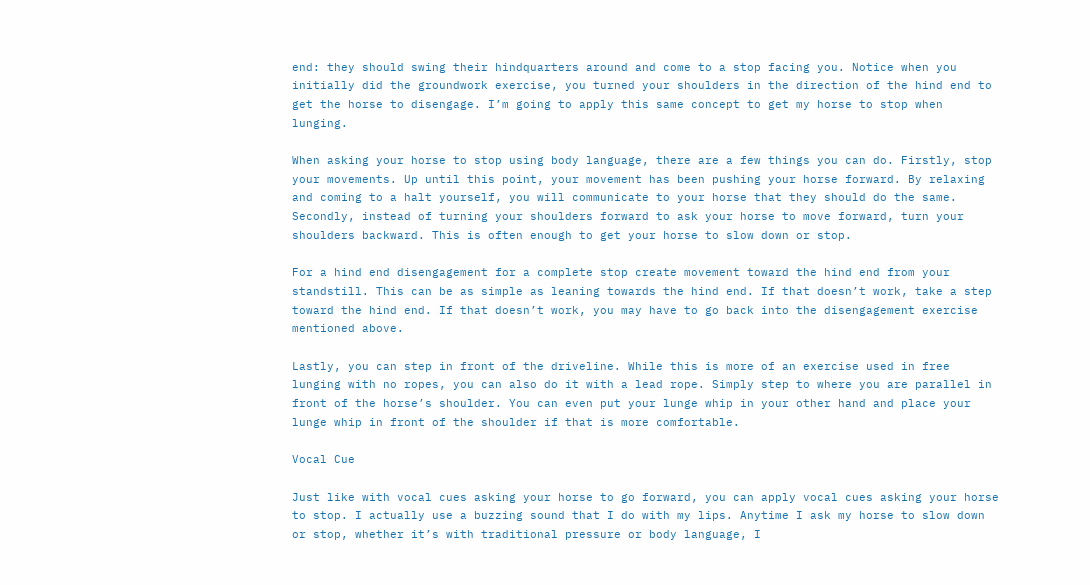end: they should swing their hindquarters around and come to a stop facing you. Notice when you initially did the groundwork exercise, you turned your shoulders in the direction of the hind end to get the horse to disengage. I’m going to apply this same concept to get my horse to stop when lunging.

When asking your horse to stop using body language, there are a few things you can do. Firstly, stop your movements. Up until this point, your movement has been pushing your horse forward. By relaxing and coming to a halt yourself, you will communicate to your horse that they should do the same. Secondly, instead of turning your shoulders forward to ask your horse to move forward, turn your shoulders backward. This is often enough to get your horse to slow down or stop.

For a hind end disengagement for a complete stop create movement toward the hind end from your standstill. This can be as simple as leaning towards the hind end. If that doesn’t work, take a step toward the hind end. If that doesn’t work, you may have to go back into the disengagement exercise mentioned above.

Lastly, you can step in front of the driveline. While this is more of an exercise used in free lunging with no ropes, you can also do it with a lead rope. Simply step to where you are parallel in front of the horse’s shoulder. You can even put your lunge whip in your other hand and place your lunge whip in front of the shoulder if that is more comfortable.

Vocal Cue

Just like with vocal cues asking your horse to go forward, you can apply vocal cues asking your horse to stop. I actually use a buzzing sound that I do with my lips. Anytime I ask my horse to slow down or stop, whether it’s with traditional pressure or body language, I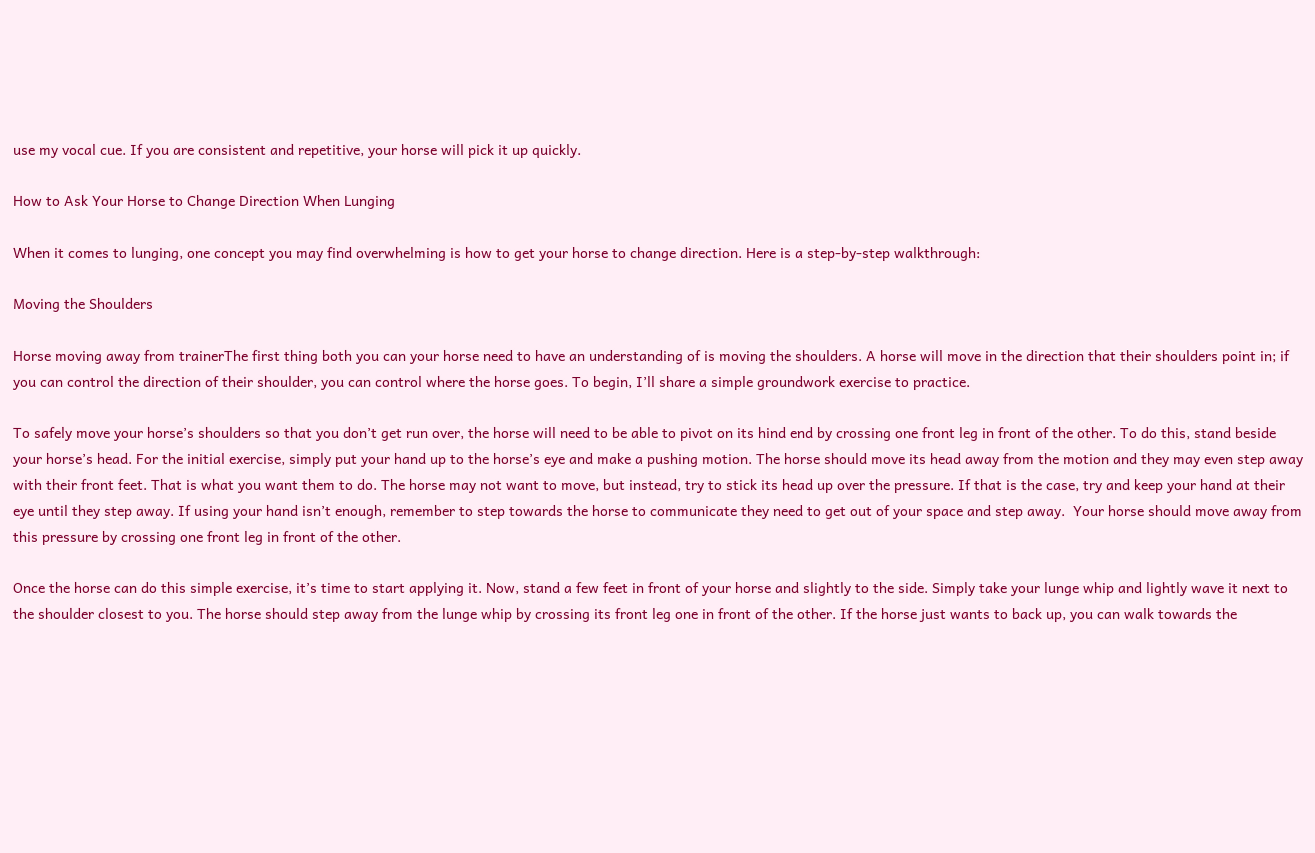use my vocal cue. If you are consistent and repetitive, your horse will pick it up quickly.

How to Ask Your Horse to Change Direction When Lunging

When it comes to lunging, one concept you may find overwhelming is how to get your horse to change direction. Here is a step-by-step walkthrough:

Moving the Shoulders

Horse moving away from trainerThe first thing both you can your horse need to have an understanding of is moving the shoulders. A horse will move in the direction that their shoulders point in; if you can control the direction of their shoulder, you can control where the horse goes. To begin, I’ll share a simple groundwork exercise to practice.

To safely move your horse’s shoulders so that you don’t get run over, the horse will need to be able to pivot on its hind end by crossing one front leg in front of the other. To do this, stand beside your horse’s head. For the initial exercise, simply put your hand up to the horse’s eye and make a pushing motion. The horse should move its head away from the motion and they may even step away with their front feet. That is what you want them to do. The horse may not want to move, but instead, try to stick its head up over the pressure. If that is the case, try and keep your hand at their eye until they step away. If using your hand isn’t enough, remember to step towards the horse to communicate they need to get out of your space and step away.  Your horse should move away from this pressure by crossing one front leg in front of the other.

Once the horse can do this simple exercise, it’s time to start applying it. Now, stand a few feet in front of your horse and slightly to the side. Simply take your lunge whip and lightly wave it next to the shoulder closest to you. The horse should step away from the lunge whip by crossing its front leg one in front of the other. If the horse just wants to back up, you can walk towards the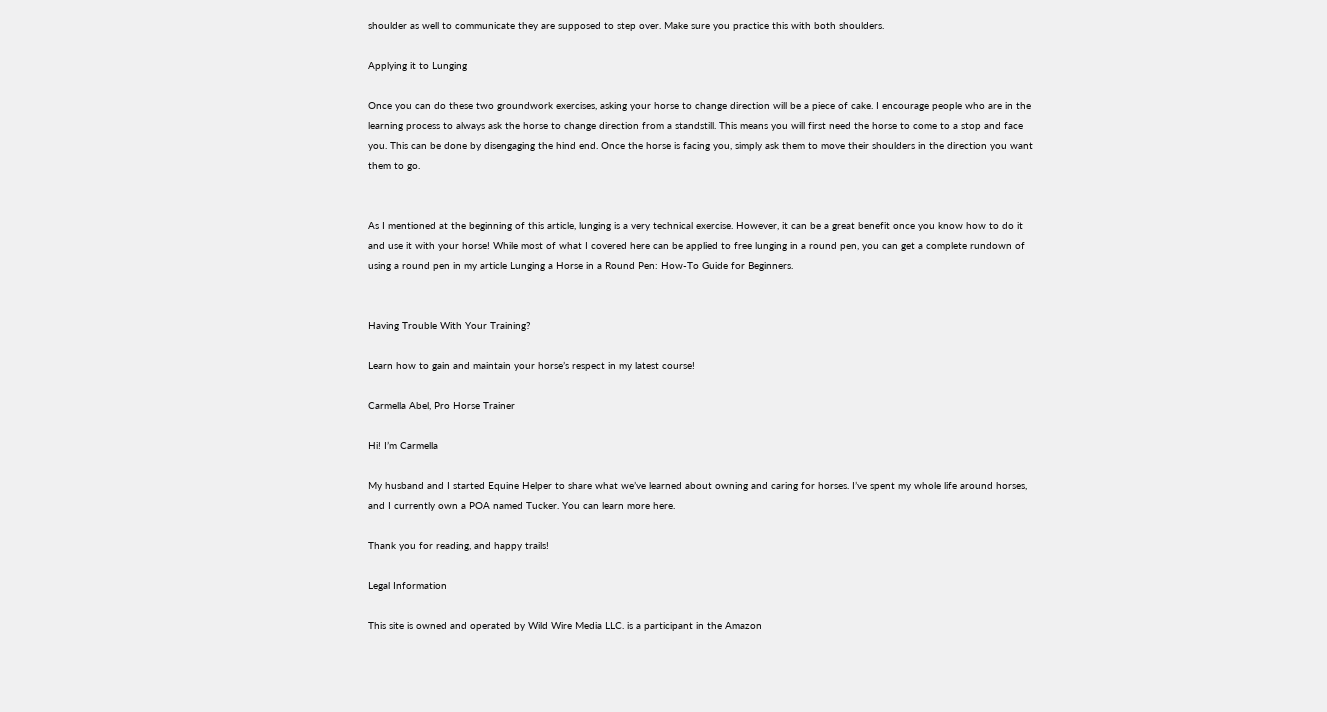shoulder as well to communicate they are supposed to step over. Make sure you practice this with both shoulders.

Applying it to Lunging

Once you can do these two groundwork exercises, asking your horse to change direction will be a piece of cake. I encourage people who are in the learning process to always ask the horse to change direction from a standstill. This means you will first need the horse to come to a stop and face you. This can be done by disengaging the hind end. Once the horse is facing you, simply ask them to move their shoulders in the direction you want them to go.


As I mentioned at the beginning of this article, lunging is a very technical exercise. However, it can be a great benefit once you know how to do it and use it with your horse! While most of what I covered here can be applied to free lunging in a round pen, you can get a complete rundown of using a round pen in my article Lunging a Horse in a Round Pen: How-To Guide for Beginners.


Having Trouble With Your Training?

Learn how to gain and maintain your horse’s respect in my latest course!

Carmella Abel, Pro Horse Trainer

Hi! I’m Carmella

My husband and I started Equine Helper to share what we’ve learned about owning and caring for horses. I’ve spent my whole life around horses, and I currently own a POA named Tucker. You can learn more here.

Thank you for reading, and happy trails!

Legal Information

This site is owned and operated by Wild Wire Media LLC. is a participant in the Amazon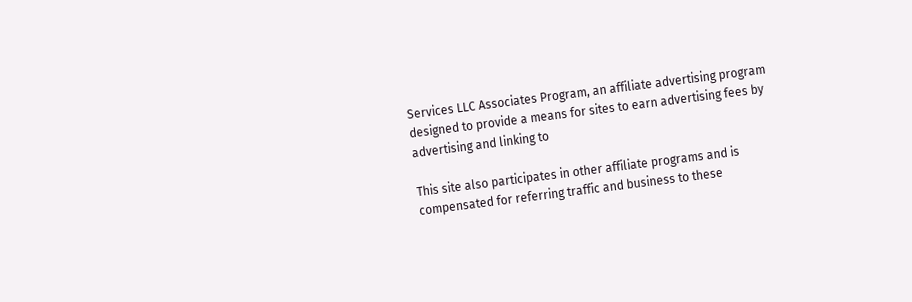Services LLC Associates Program, an affiliate advertising program designed to provide a means for sites to earn advertising fees by advertising and linking to

This site also participates in other affiliate programs and is compensated for referring traffic and business to these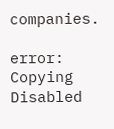companies.

error: Copying Disabled